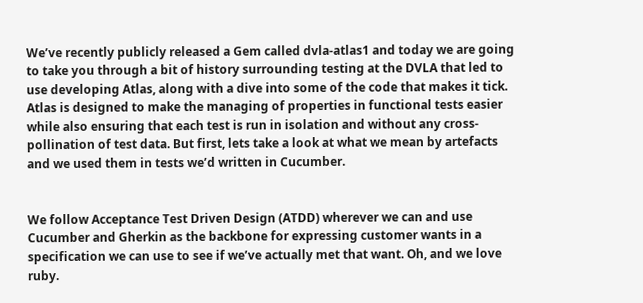We’ve recently publicly released a Gem called dvla-atlas1 and today we are going to take you through a bit of history surrounding testing at the DVLA that led to use developing Atlas, along with a dive into some of the code that makes it tick. Atlas is designed to make the managing of properties in functional tests easier while also ensuring that each test is run in isolation and without any cross-pollination of test data. But first, lets take a look at what we mean by artefacts and we used them in tests we’d written in Cucumber.


We follow Acceptance Test Driven Design (ATDD) wherever we can and use Cucumber and Gherkin as the backbone for expressing customer wants in a specification we can use to see if we’ve actually met that want. Oh, and we love ruby.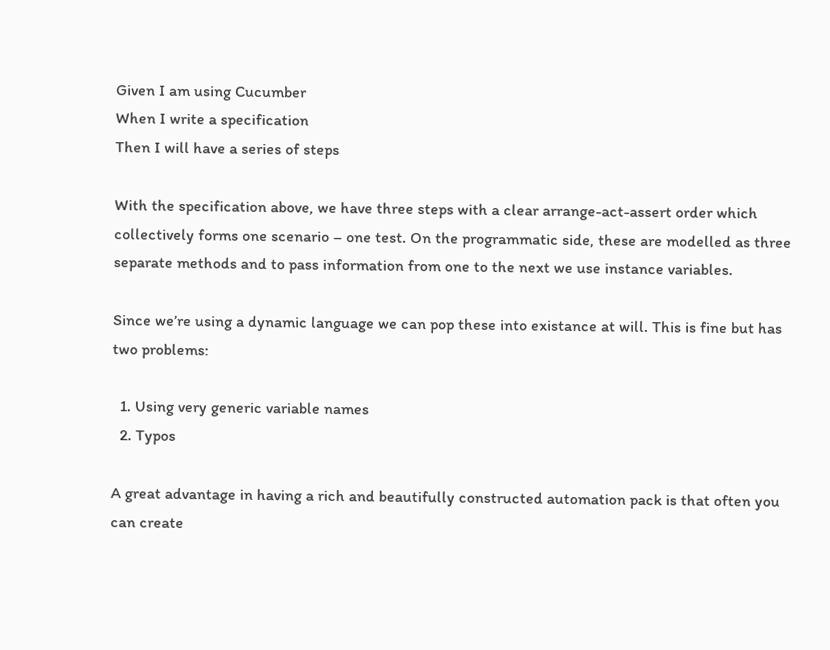Given I am using Cucumber
When I write a specification
Then I will have a series of steps

With the specification above, we have three steps with a clear arrange-act-assert order which collectively forms one scenario – one test. On the programmatic side, these are modelled as three separate methods and to pass information from one to the next we use instance variables.

Since we’re using a dynamic language we can pop these into existance at will. This is fine but has two problems:

  1. Using very generic variable names
  2. Typos

A great advantage in having a rich and beautifully constructed automation pack is that often you can create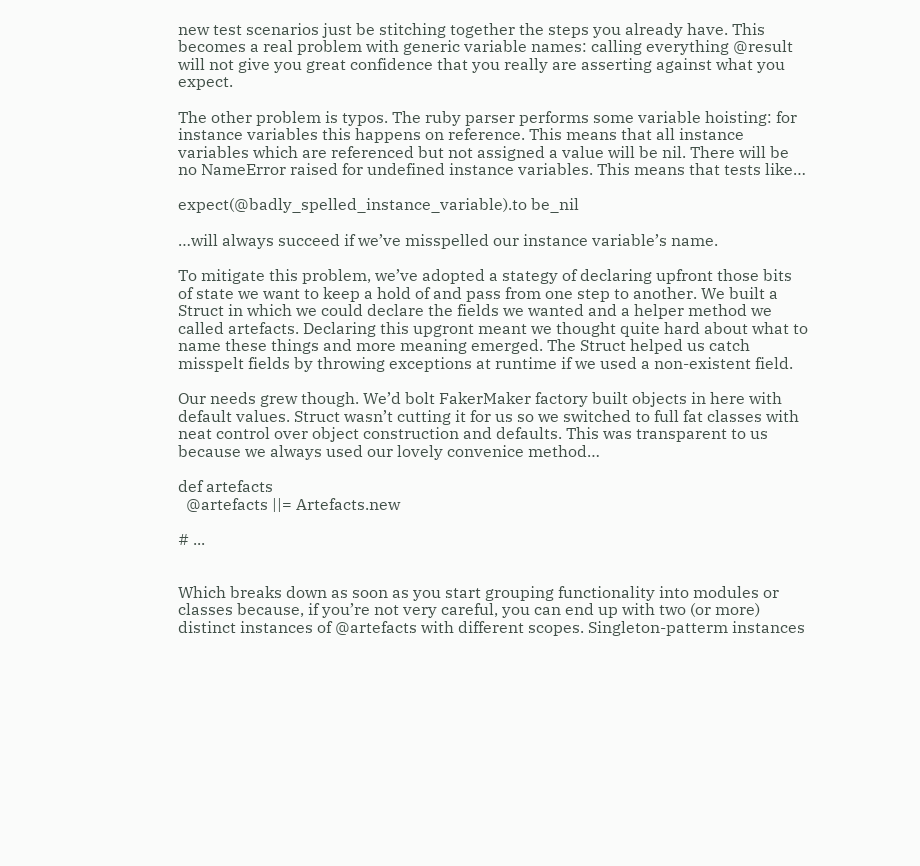new test scenarios just be stitching together the steps you already have. This becomes a real problem with generic variable names: calling everything @result will not give you great confidence that you really are asserting against what you expect.

The other problem is typos. The ruby parser performs some variable hoisting: for instance variables this happens on reference. This means that all instance variables which are referenced but not assigned a value will be nil. There will be no NameError raised for undefined instance variables. This means that tests like…

expect(@badly_spelled_instance_variable).to be_nil

…will always succeed if we’ve misspelled our instance variable’s name.

To mitigate this problem, we’ve adopted a stategy of declaring upfront those bits of state we want to keep a hold of and pass from one step to another. We built a Struct in which we could declare the fields we wanted and a helper method we called artefacts. Declaring this upgront meant we thought quite hard about what to name these things and more meaning emerged. The Struct helped us catch misspelt fields by throwing exceptions at runtime if we used a non-existent field.

Our needs grew though. We’d bolt FakerMaker factory built objects in here with default values. Struct wasn’t cutting it for us so we switched to full fat classes with neat control over object construction and defaults. This was transparent to us because we always used our lovely convenice method…

def artefacts
  @artefacts ||= Artefacts.new

# ...


Which breaks down as soon as you start grouping functionality into modules or classes because, if you’re not very careful, you can end up with two (or more) distinct instances of @artefacts with different scopes. Singleton-patterm instances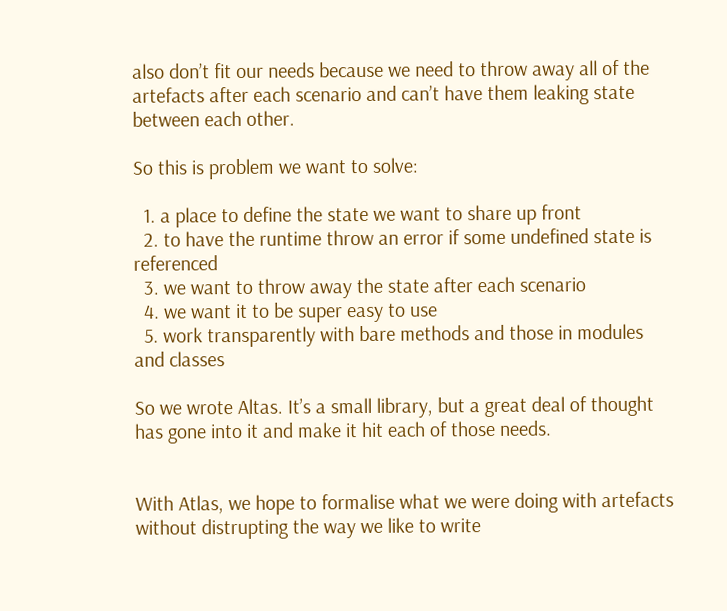also don’t fit our needs because we need to throw away all of the artefacts after each scenario and can’t have them leaking state between each other.

So this is problem we want to solve:

  1. a place to define the state we want to share up front
  2. to have the runtime throw an error if some undefined state is referenced
  3. we want to throw away the state after each scenario
  4. we want it to be super easy to use
  5. work transparently with bare methods and those in modules and classes

So we wrote Altas. It’s a small library, but a great deal of thought has gone into it and make it hit each of those needs.


With Atlas, we hope to formalise what we were doing with artefacts without distrupting the way we like to write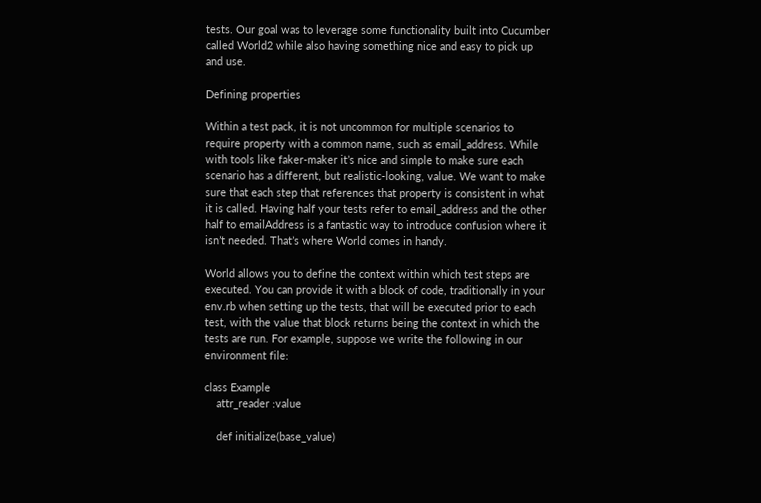tests. Our goal was to leverage some functionality built into Cucumber called World2 while also having something nice and easy to pick up and use.

Defining properties

Within a test pack, it is not uncommon for multiple scenarios to require property with a common name, such as email_address. While with tools like faker-maker it’s nice and simple to make sure each scenario has a different, but realistic-looking, value. We want to make sure that each step that references that property is consistent in what it is called. Having half your tests refer to email_address and the other half to emailAddress is a fantastic way to introduce confusion where it isn’t needed. That’s where World comes in handy.

World allows you to define the context within which test steps are executed. You can provide it with a block of code, traditionally in your env.rb when setting up the tests, that will be executed prior to each test, with the value that block returns being the context in which the tests are run. For example, suppose we write the following in our environment file:

class Example
    attr_reader :value

    def initialize(base_value)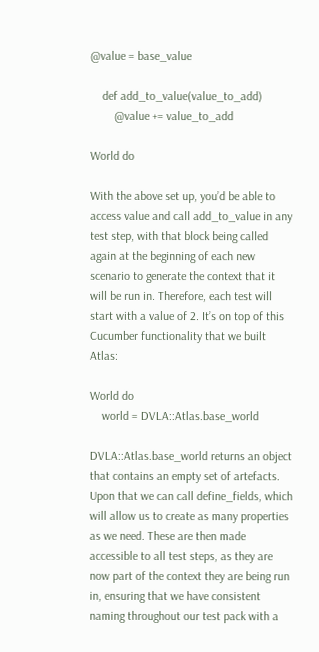@value = base_value

    def add_to_value(value_to_add)
        @value += value_to_add

World do

With the above set up, you’d be able to access value and call add_to_value in any test step, with that block being called again at the beginning of each new scenario to generate the context that it will be run in. Therefore, each test will start with a value of 2. It’s on top of this Cucumber functionality that we built Atlas:

World do
    world = DVLA::Atlas.base_world

DVLA::Atlas.base_world returns an object that contains an empty set of artefacts. Upon that we can call define_fields, which will allow us to create as many properties as we need. These are then made accessible to all test steps, as they are now part of the context they are being run in, ensuring that we have consistent naming throughout our test pack with a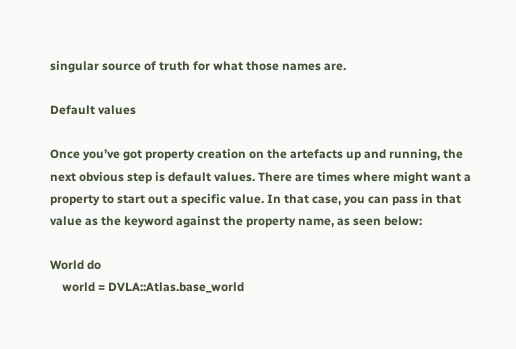singular source of truth for what those names are.

Default values

Once you’ve got property creation on the artefacts up and running, the next obvious step is default values. There are times where might want a property to start out a specific value. In that case, you can pass in that value as the keyword against the property name, as seen below:

World do
    world = DVLA::Atlas.base_world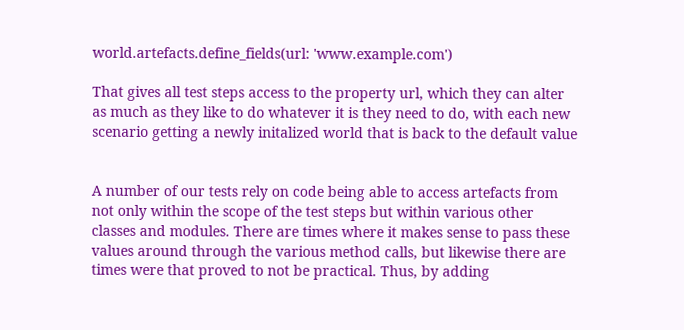world.artefacts.define_fields(url: 'www.example.com')

That gives all test steps access to the property url, which they can alter as much as they like to do whatever it is they need to do, with each new scenario getting a newly initalized world that is back to the default value


A number of our tests rely on code being able to access artefacts from not only within the scope of the test steps but within various other classes and modules. There are times where it makes sense to pass these values around through the various method calls, but likewise there are times were that proved to not be practical. Thus, by adding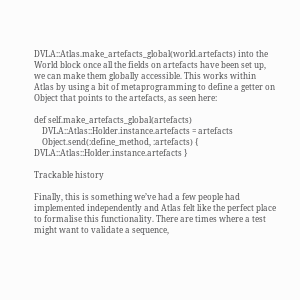DVLA::Atlas.make_artefacts_global(world.artefacts) into the World block once all the fields on artefacts have been set up, we can make them globally accessible. This works within Atlas by using a bit of metaprogramming to define a getter on Object that points to the artefacts, as seen here:

def self.make_artefacts_global(artefacts)
    DVLA::Atlas::Holder.instance.artefacts = artefacts
    Object.send(:define_method, :artefacts) { DVLA::Atlas::Holder.instance.artefacts }

Trackable history

Finally, this is something we’ve had a few people had implemented independently and Atlas felt like the perfect place to formalise this functionality. There are times where a test might want to validate a sequence,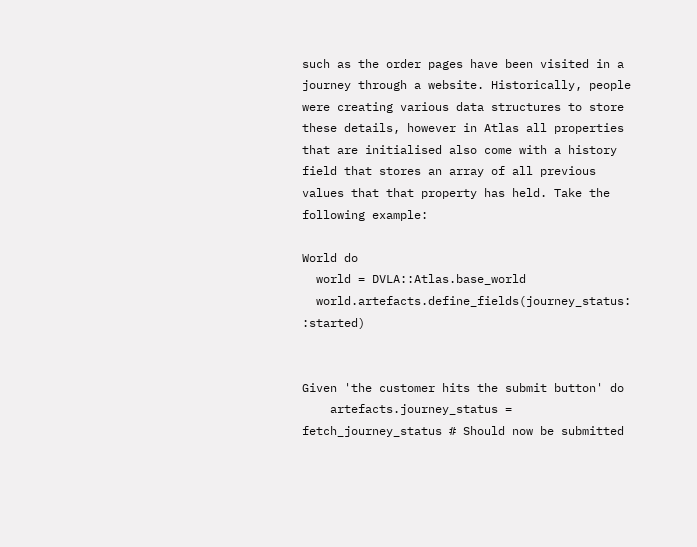such as the order pages have been visited in a journey through a website. Historically, people were creating various data structures to store these details, however in Atlas all properties that are initialised also come with a history field that stores an array of all previous values that that property has held. Take the following example:

World do
  world = DVLA::Atlas.base_world
  world.artefacts.define_fields(journey_status: :started)


Given 'the customer hits the submit button' do
    artefacts.journey_status = fetch_journey_status # Should now be submitted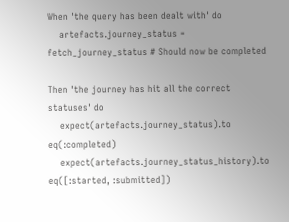When 'the query has been dealt with' do
    artefacts.journey_status = fetch_journey_status # Should now be completed

Then 'the journey has hit all the correct statuses' do
    expect(artefacts.journey_status).to eq(:completed)
    expect(artefacts.journey_status_history).to eq([:started, :submitted])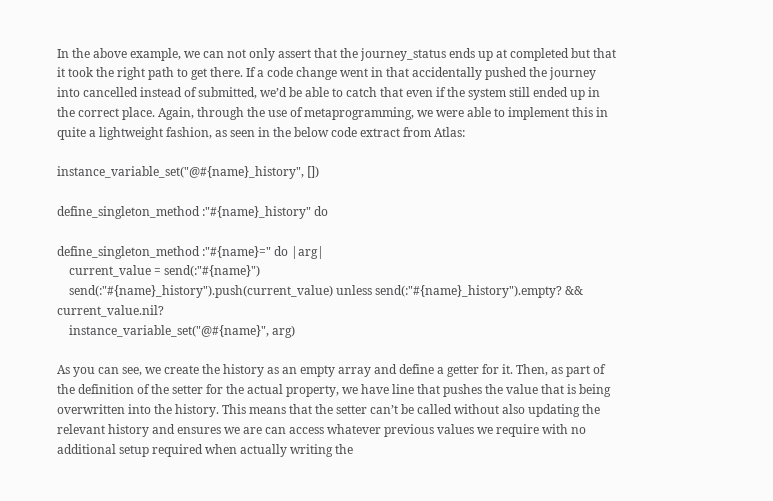In the above example, we can not only assert that the journey_status ends up at completed but that it took the right path to get there. If a code change went in that accidentally pushed the journey into cancelled instead of submitted, we’d be able to catch that even if the system still ended up in the correct place. Again, through the use of metaprogramming, we were able to implement this in quite a lightweight fashion, as seen in the below code extract from Atlas:

instance_variable_set("@#{name}_history", [])

define_singleton_method :"#{name}_history" do

define_singleton_method :"#{name}=" do |arg|
    current_value = send(:"#{name}")
    send(:"#{name}_history").push(current_value) unless send(:"#{name}_history").empty? && current_value.nil?
    instance_variable_set("@#{name}", arg)

As you can see, we create the history as an empty array and define a getter for it. Then, as part of the definition of the setter for the actual property, we have line that pushes the value that is being overwritten into the history. This means that the setter can’t be called without also updating the relevant history and ensures we are can access whatever previous values we require with no additional setup required when actually writing the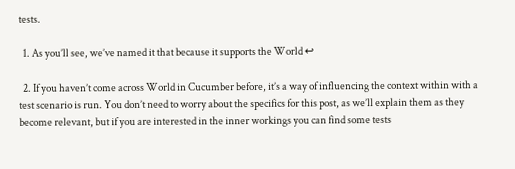tests.

  1. As you’ll see, we’ve named it that because it supports the World ↩

  2. If you haven’t come across World in Cucumber before, it’s a way of influencing the context within with a test scenario is run. You don’t need to worry about the specifics for this post, as we’ll explain them as they become relevant, but if you are interested in the inner workings you can find some tests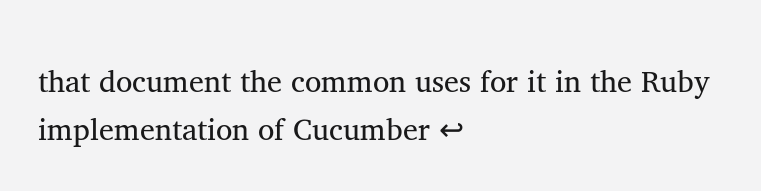that document the common uses for it in the Ruby implementation of Cucumber ↩